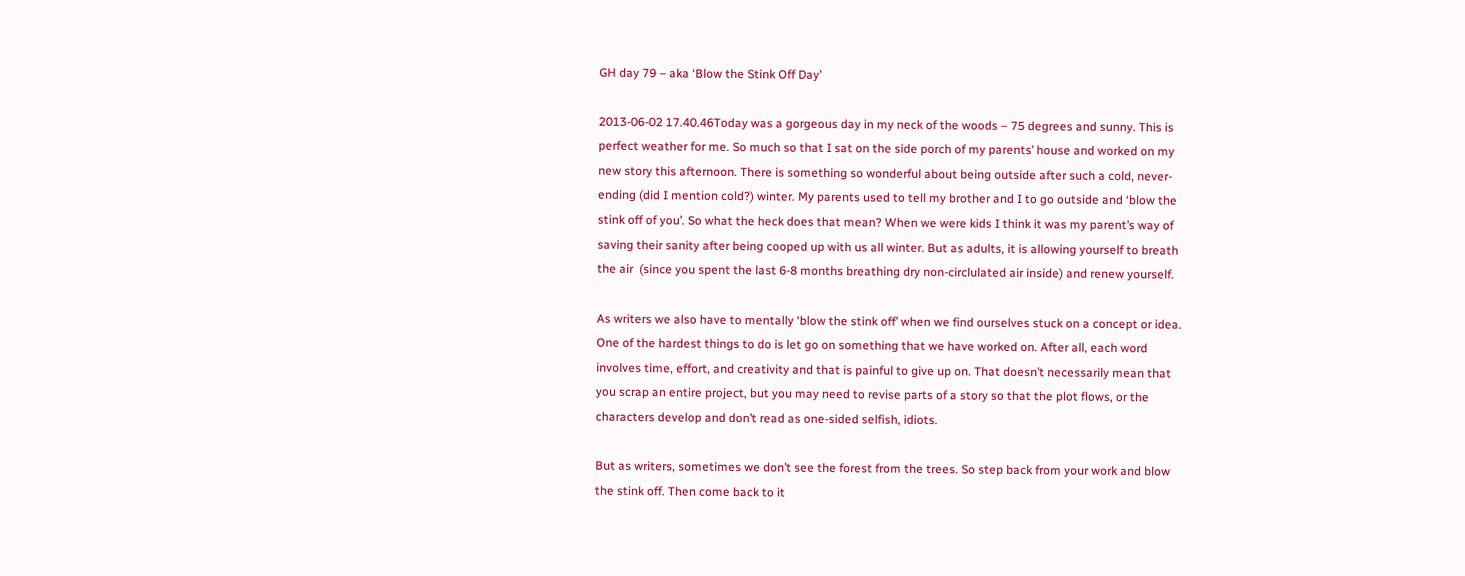GH day 79 – aka ‘Blow the Stink Off Day’

2013-06-02 17.40.46Today was a gorgeous day in my neck of the woods – 75 degrees and sunny. This is perfect weather for me. So much so that I sat on the side porch of my parents’ house and worked on my new story this afternoon. There is something so wonderful about being outside after such a cold, never-ending (did I mention cold?) winter. My parents used to tell my brother and I to go outside and ‘blow the stink off of you’. So what the heck does that mean? When we were kids I think it was my parent’s way of saving their sanity after being cooped up with us all winter. But as adults, it is allowing yourself to breath the air  (since you spent the last 6-8 months breathing dry non-circlulated air inside) and renew yourself.

As writers we also have to mentally ‘blow the stink off’ when we find ourselves stuck on a concept or idea. One of the hardest things to do is let go on something that we have worked on. After all, each word involves time, effort, and creativity and that is painful to give up on. That doesn’t necessarily mean that you scrap an entire project, but you may need to revise parts of a story so that the plot flows, or the characters develop and don’t read as one-sided selfish, idiots.

But as writers, sometimes we don’t see the forest from the trees. So step back from your work and blow the stink off. Then come back to it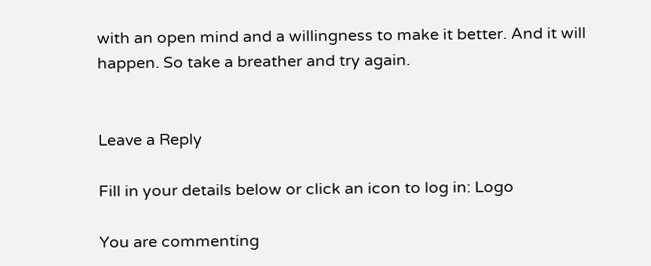with an open mind and a willingness to make it better. And it will happen. So take a breather and try again.


Leave a Reply

Fill in your details below or click an icon to log in: Logo

You are commenting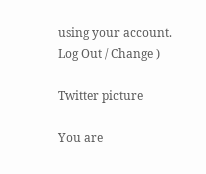using your account. Log Out / Change )

Twitter picture

You are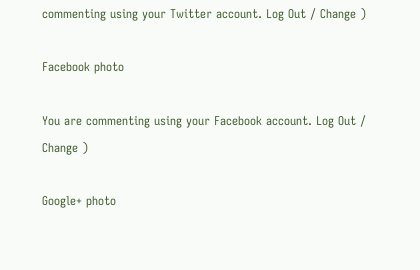commenting using your Twitter account. Log Out / Change )

Facebook photo

You are commenting using your Facebook account. Log Out / Change )

Google+ photo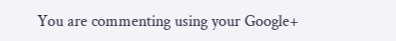You are commenting using your Google+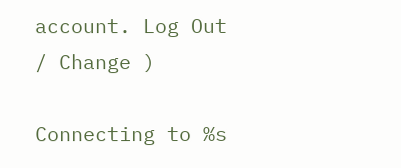account. Log Out / Change )

Connecting to %s